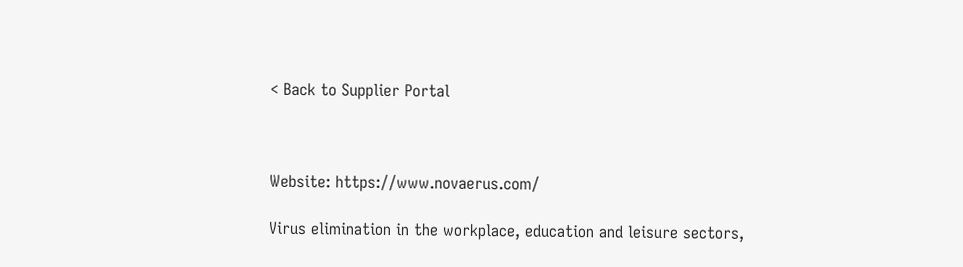< Back to Supplier Portal



Website: https://www.novaerus.com/

Virus elimination in the workplace, education and leisure sectors,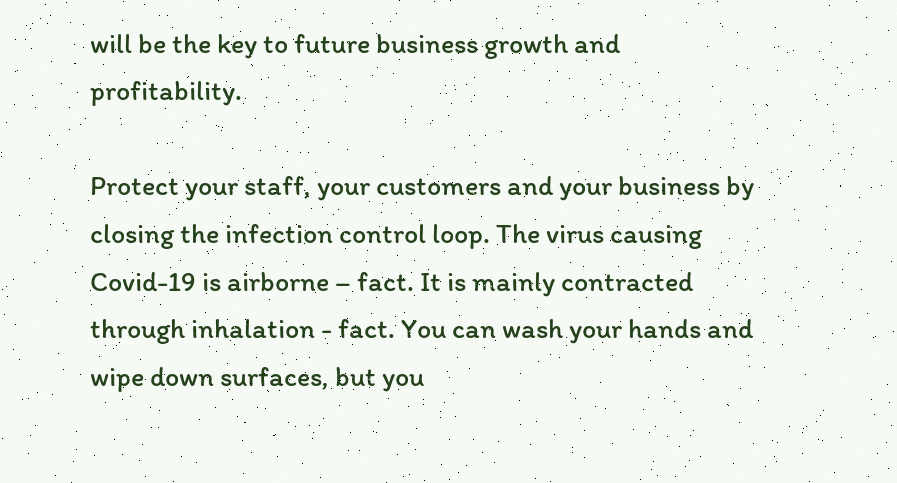will be the key to future business growth and profitability.

Protect your staff, your customers and your business by closing the infection control loop. The virus causing Covid-19 is airborne – fact. It is mainly contracted through inhalation - fact. You can wash your hands and wipe down surfaces, but you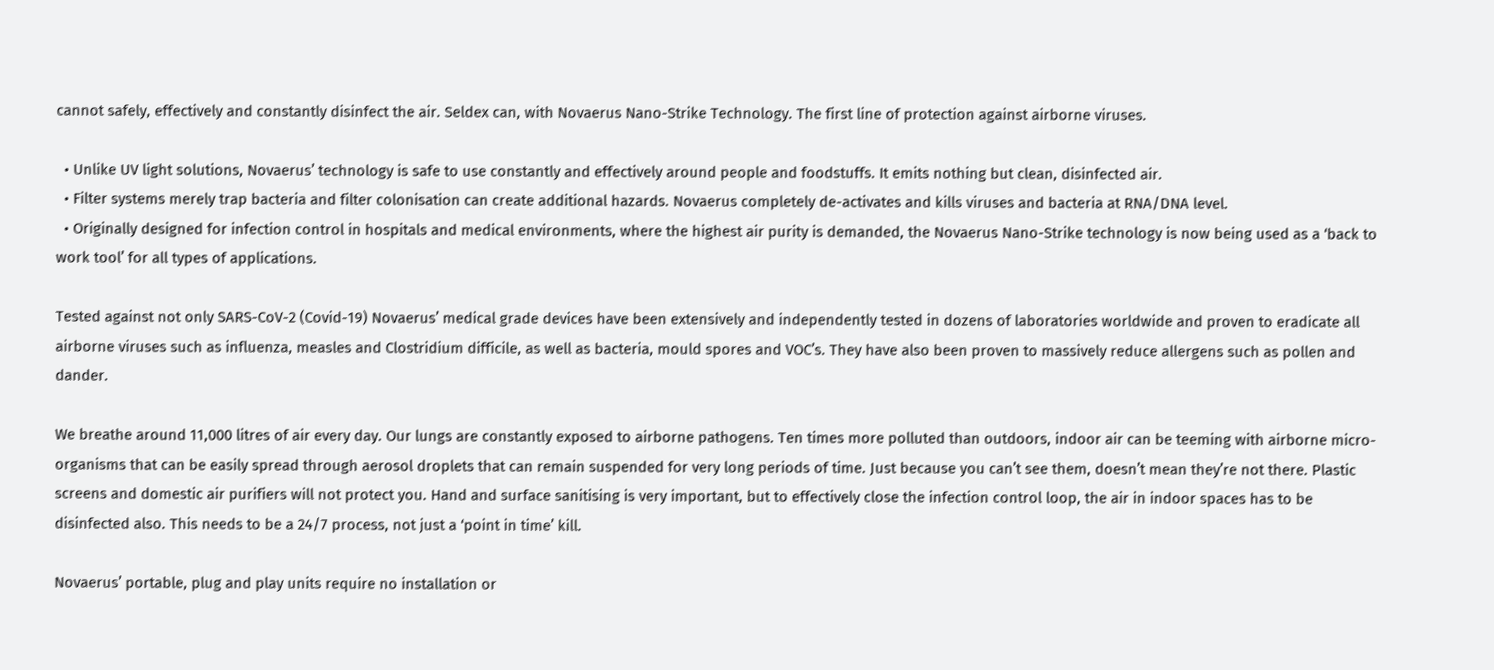cannot safely, effectively and constantly disinfect the air. Seldex can, with Novaerus Nano-Strike Technology. The first line of protection against airborne viruses.

  • Unlike UV light solutions, Novaerus’ technology is safe to use constantly and effectively around people and foodstuffs. It emits nothing but clean, disinfected air.
  • Filter systems merely trap bacteria and filter colonisation can create additional hazards. Novaerus completely de-activates and kills viruses and bacteria at RNA/DNA level.
  • Originally designed for infection control in hospitals and medical environments, where the highest air purity is demanded, the Novaerus Nano-Strike technology is now being used as a ‘back to work tool’ for all types of applications.

Tested against not only SARS-CoV-2 (Covid-19) Novaerus’ medical grade devices have been extensively and independently tested in dozens of laboratories worldwide and proven to eradicate all airborne viruses such as influenza, measles and Clostridium difficile, as well as bacteria, mould spores and VOC’s. They have also been proven to massively reduce allergens such as pollen and dander.

We breathe around 11,000 litres of air every day. Our lungs are constantly exposed to airborne pathogens. Ten times more polluted than outdoors, indoor air can be teeming with airborne micro-organisms that can be easily spread through aerosol droplets that can remain suspended for very long periods of time. Just because you can’t see them, doesn’t mean they’re not there. Plastic screens and domestic air purifiers will not protect you. Hand and surface sanitising is very important, but to effectively close the infection control loop, the air in indoor spaces has to be disinfected also. This needs to be a 24/7 process, not just a ‘point in time’ kill.

Novaerus’ portable, plug and play units require no installation or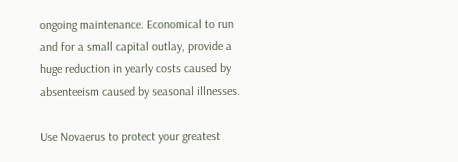ongoing maintenance. Economical to run and for a small capital outlay, provide a huge reduction in yearly costs caused by absenteeism caused by seasonal illnesses.

Use Novaerus to protect your greatest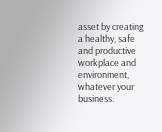asset by creating a healthy, safe and productive workplace and environment, whatever your business.